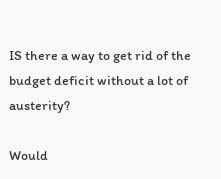IS there a way to get rid of the budget deficit without a lot of austerity?

Would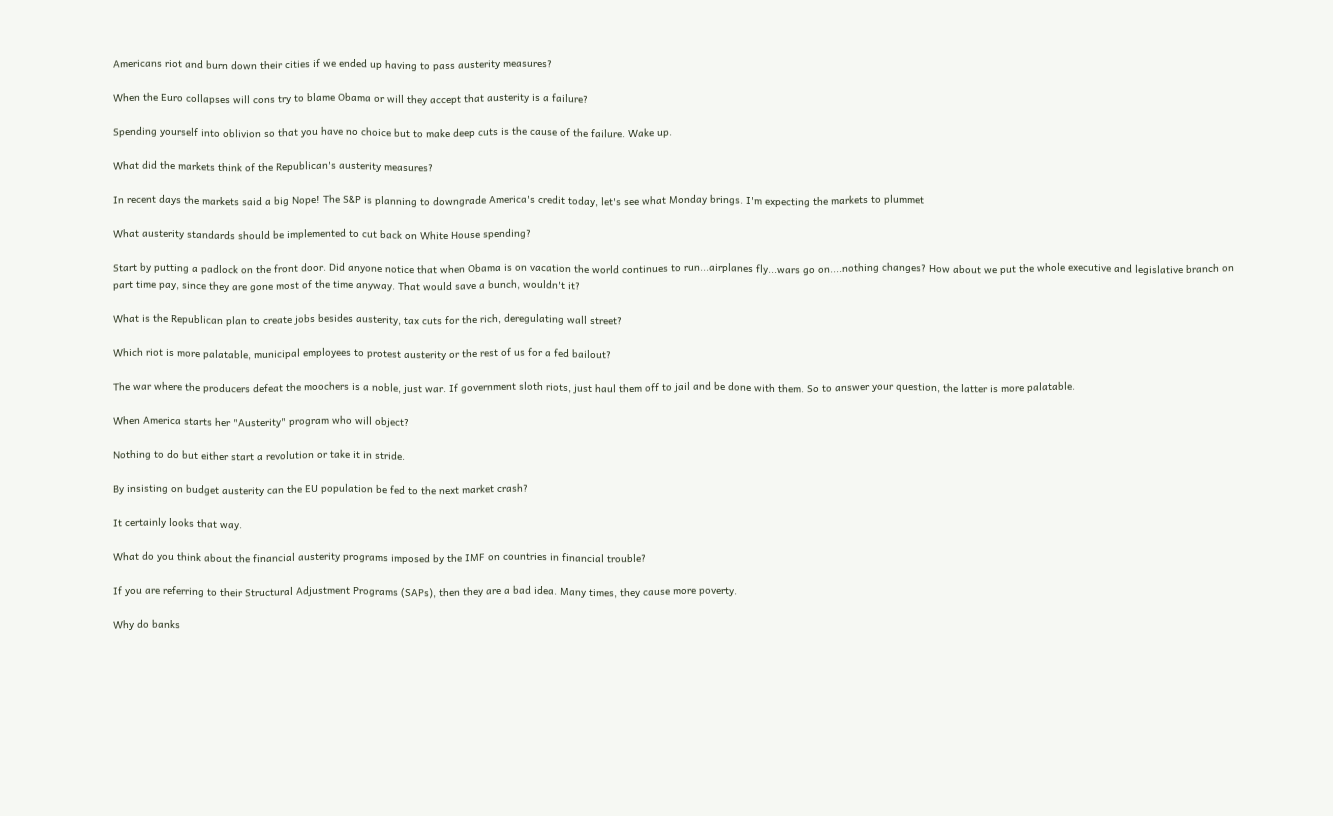Americans riot and burn down their cities if we ended up having to pass austerity measures?

When the Euro collapses will cons try to blame Obama or will they accept that austerity is a failure?

Spending yourself into oblivion so that you have no choice but to make deep cuts is the cause of the failure. Wake up.

What did the markets think of the Republican's austerity measures?

In recent days the markets said a big Nope! The S&P is planning to downgrade America's credit today, let's see what Monday brings. I'm expecting the markets to plummet

What austerity standards should be implemented to cut back on White House spending?

Start by putting a padlock on the front door. Did anyone notice that when Obama is on vacation the world continues to run...airplanes fly...wars go on....nothing changes? How about we put the whole executive and legislative branch on part time pay, since they are gone most of the time anyway. That would save a bunch, wouldn't it?

What is the Republican plan to create jobs besides austerity, tax cuts for the rich, deregulating wall street?

Which riot is more palatable, municipal employees to protest austerity or the rest of us for a fed bailout?

The war where the producers defeat the moochers is a noble, just war. If government sloth riots, just haul them off to jail and be done with them. So to answer your question, the latter is more palatable.

When America starts her "Austerity" program who will object?

Nothing to do but either start a revolution or take it in stride.

By insisting on budget austerity can the EU population be fed to the next market crash?

It certainly looks that way.

What do you think about the financial austerity programs imposed by the IMF on countries in financial trouble?

If you are referring to their Structural Adjustment Programs (SAPs), then they are a bad idea. Many times, they cause more poverty.

Why do banks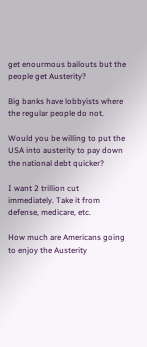get enourmous bailouts but the people get Austerity?

Big banks have lobbyists where the regular people do not.

Would you be willing to put the USA into austerity to pay down the national debt quicker?

I want 2 trillion cut immediately. Take it from defense, medicare, etc.

How much are Americans going to enjoy the Austerity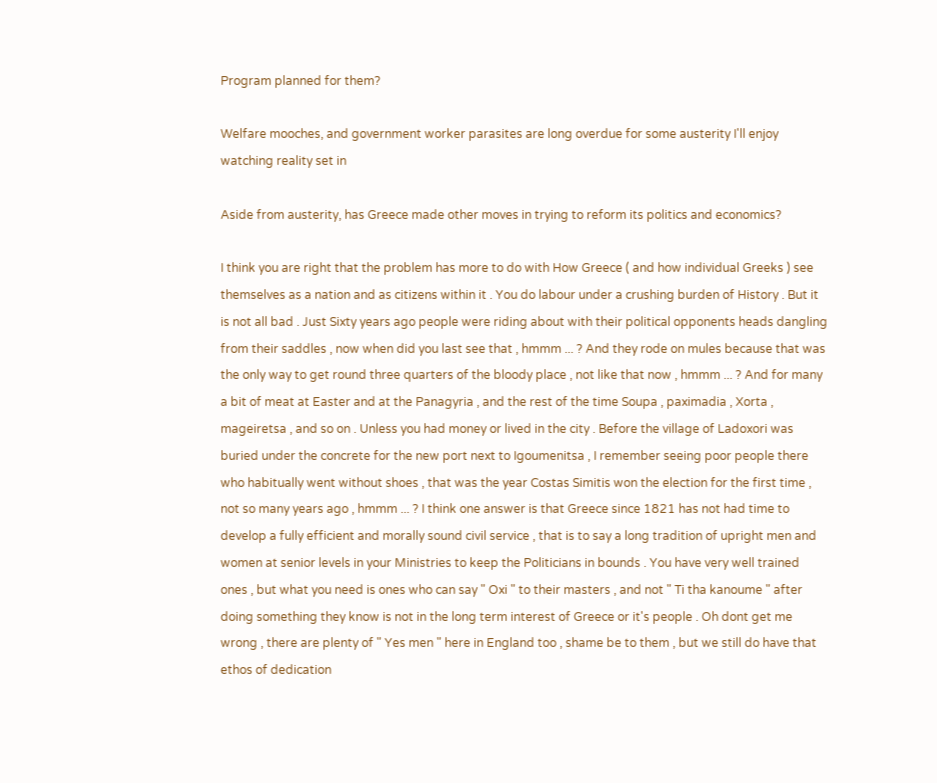Program planned for them?

Welfare mooches, and government worker parasites are long overdue for some austerity I'll enjoy watching reality set in

Aside from austerity, has Greece made other moves in trying to reform its politics and economics?

I think you are right that the problem has more to do with How Greece ( and how individual Greeks ) see themselves as a nation and as citizens within it . You do labour under a crushing burden of History . But it is not all bad . Just Sixty years ago people were riding about with their political opponents heads dangling from their saddles , now when did you last see that , hmmm ... ? And they rode on mules because that was the only way to get round three quarters of the bloody place , not like that now , hmmm ... ? And for many a bit of meat at Easter and at the Panagyria , and the rest of the time Soupa , paximadia , Xorta , mageiretsa , and so on . Unless you had money or lived in the city . Before the village of Ladoxori was buried under the concrete for the new port next to Igoumenitsa , I remember seeing poor people there who habitually went without shoes , that was the year Costas Simitis won the election for the first time , not so many years ago , hmmm ... ? I think one answer is that Greece since 1821 has not had time to develop a fully efficient and morally sound civil service , that is to say a long tradition of upright men and women at senior levels in your Ministries to keep the Politicians in bounds . You have very well trained ones , but what you need is ones who can say " Oxi " to their masters , and not " Ti tha kanoume " after doing something they know is not in the long term interest of Greece or it's people . Oh dont get me wrong , there are plenty of " Yes men " here in England too , shame be to them , but we still do have that ethos of dedication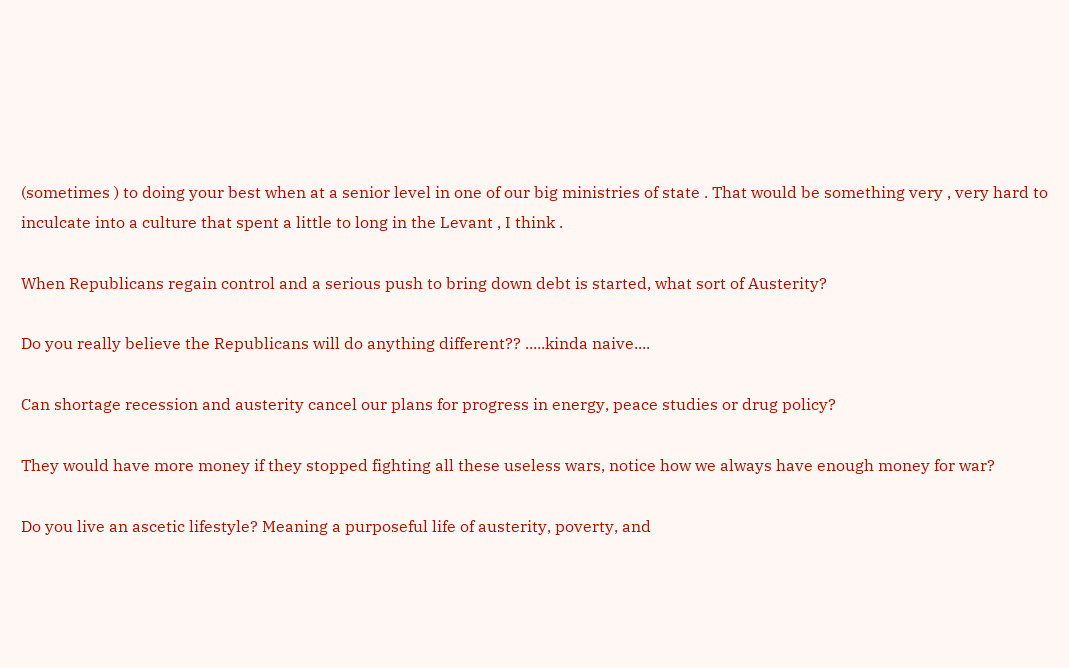(sometimes ) to doing your best when at a senior level in one of our big ministries of state . That would be something very , very hard to inculcate into a culture that spent a little to long in the Levant , I think .

When Republicans regain control and a serious push to bring down debt is started, what sort of Austerity?

Do you really believe the Republicans will do anything different?? .....kinda naive....

Can shortage recession and austerity cancel our plans for progress in energy, peace studies or drug policy?

They would have more money if they stopped fighting all these useless wars, notice how we always have enough money for war?

Do you live an ascetic lifestyle? Meaning a purposeful life of austerity, poverty, and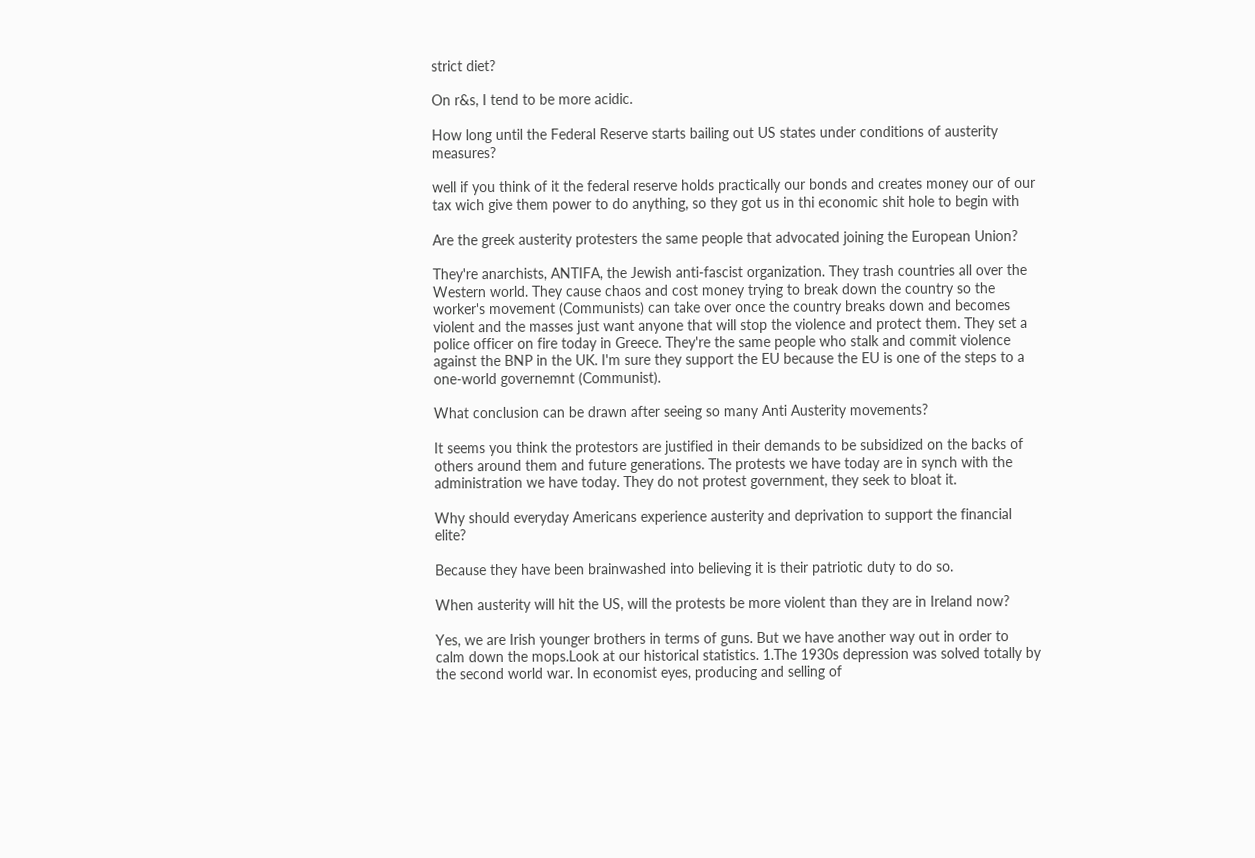strict diet?

On r&s, I tend to be more acidic.

How long until the Federal Reserve starts bailing out US states under conditions of austerity measures?

well if you think of it the federal reserve holds practically our bonds and creates money our of our tax wich give them power to do anything, so they got us in thi economic shit hole to begin with

Are the greek austerity protesters the same people that advocated joining the European Union?

They're anarchists, ANTIFA, the Jewish anti-fascist organization. They trash countries all over the Western world. They cause chaos and cost money trying to break down the country so the worker's movement (Communists) can take over once the country breaks down and becomes violent and the masses just want anyone that will stop the violence and protect them. They set a police officer on fire today in Greece. They're the same people who stalk and commit violence against the BNP in the UK. I'm sure they support the EU because the EU is one of the steps to a one-world governemnt (Communist).

What conclusion can be drawn after seeing so many Anti Austerity movements?

It seems you think the protestors are justified in their demands to be subsidized on the backs of others around them and future generations. The protests we have today are in synch with the administration we have today. They do not protest government, they seek to bloat it.

Why should everyday Americans experience austerity and deprivation to support the financial elite?

Because they have been brainwashed into believing it is their patriotic duty to do so.

When austerity will hit the US, will the protests be more violent than they are in Ireland now?

Yes, we are Irish younger brothers in terms of guns. But we have another way out in order to calm down the mops.Look at our historical statistics. 1.The 1930s depression was solved totally by the second world war. In economist eyes, producing and selling of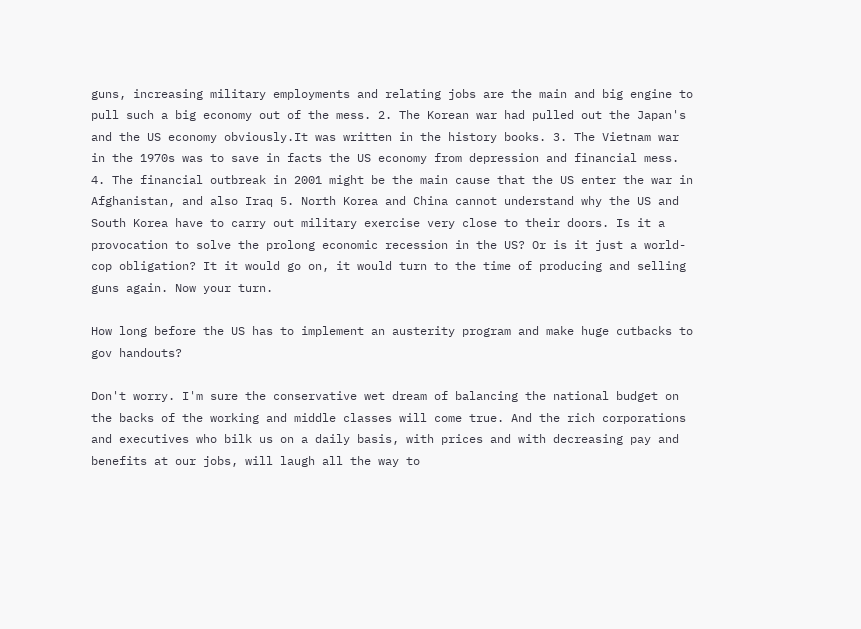guns, increasing military employments and relating jobs are the main and big engine to pull such a big economy out of the mess. 2. The Korean war had pulled out the Japan's and the US economy obviously.It was written in the history books. 3. The Vietnam war in the 1970s was to save in facts the US economy from depression and financial mess. 4. The financial outbreak in 2001 might be the main cause that the US enter the war in Afghanistan, and also Iraq 5. North Korea and China cannot understand why the US and South Korea have to carry out military exercise very close to their doors. Is it a provocation to solve the prolong economic recession in the US? Or is it just a world-cop obligation? It it would go on, it would turn to the time of producing and selling guns again. Now your turn.

How long before the US has to implement an austerity program and make huge cutbacks to gov handouts?

Don't worry. I'm sure the conservative wet dream of balancing the national budget on the backs of the working and middle classes will come true. And the rich corporations and executives who bilk us on a daily basis, with prices and with decreasing pay and benefits at our jobs, will laugh all the way to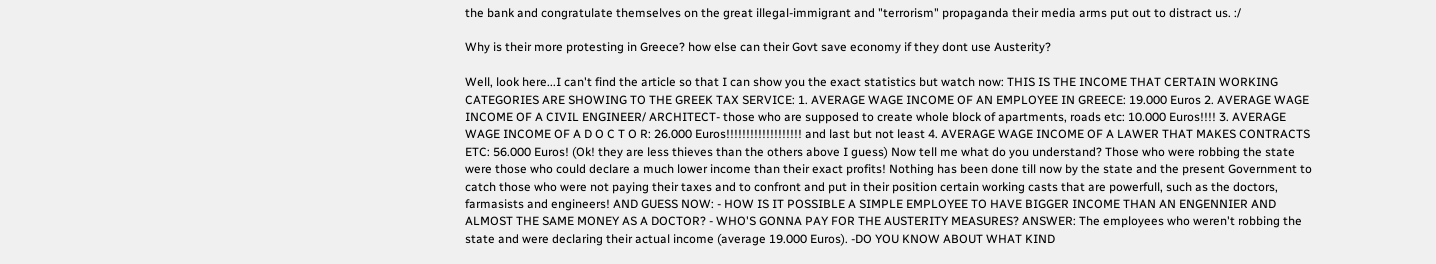the bank and congratulate themselves on the great illegal-immigrant and "terrorism" propaganda their media arms put out to distract us. :/

Why is their more protesting in Greece? how else can their Govt save economy if they dont use Austerity?

Well, look here...I can't find the article so that I can show you the exact statistics but watch now: THIS IS THE INCOME THAT CERTAIN WORKING CATEGORIES ARE SHOWING TO THE GREEK TAX SERVICE: 1. AVERAGE WAGE INCOME OF AN EMPLOYEE IN GREECE: 19.000 Euros 2. AVERAGE WAGE INCOME OF A CIVIL ENGINEER/ ARCHITECT- those who are supposed to create whole block of apartments, roads etc: 10.000 Euros!!!! 3. AVERAGE WAGE INCOME OF A D O C T O R: 26.000 Euros!!!!!!!!!!!!!!!!!!! and last but not least 4. AVERAGE WAGE INCOME OF A LAWER THAT MAKES CONTRACTS ETC: 56.000 Euros! (Ok! they are less thieves than the others above I guess) Now tell me what do you understand? Those who were robbing the state were those who could declare a much lower income than their exact profits! Nothing has been done till now by the state and the present Government to catch those who were not paying their taxes and to confront and put in their position certain working casts that are powerfull, such as the doctors, farmasists and engineers! AND GUESS NOW: - HOW IS IT POSSIBLE A SIMPLE EMPLOYEE TO HAVE BIGGER INCOME THAN AN ENGENNIER AND ALMOST THE SAME MONEY AS A DOCTOR? - WHO'S GONNA PAY FOR THE AUSTERITY MEASURES? ANSWER: The employees who weren't robbing the state and were declaring their actual income (average 19.000 Euros). -DO YOU KNOW ABOUT WHAT KIND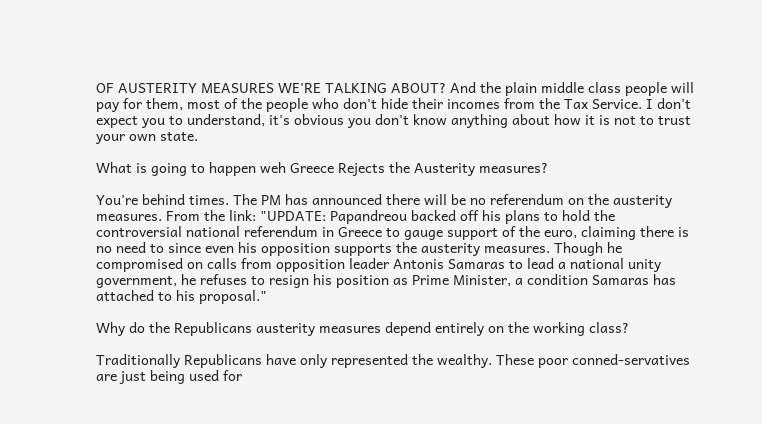OF AUSTERITY MEASURES WE'RE TALKING ABOUT? And the plain middle class people will pay for them, most of the people who don't hide their incomes from the Tax Service. I don't expect you to understand, it's obvious you don't know anything about how it is not to trust your own state.

What is going to happen weh Greece Rejects the Austerity measures?

You're behind times. The PM has announced there will be no referendum on the austerity measures. From the link: "UPDATE: Papandreou backed off his plans to hold the controversial national referendum in Greece to gauge support of the euro, claiming there is no need to since even his opposition supports the austerity measures. Though he compromised on calls from opposition leader Antonis Samaras to lead a national unity government, he refuses to resign his position as Prime Minister, a condition Samaras has attached to his proposal."

Why do the Republicans austerity measures depend entirely on the working class?

Traditionally Republicans have only represented the wealthy. These poor conned-servatives are just being used for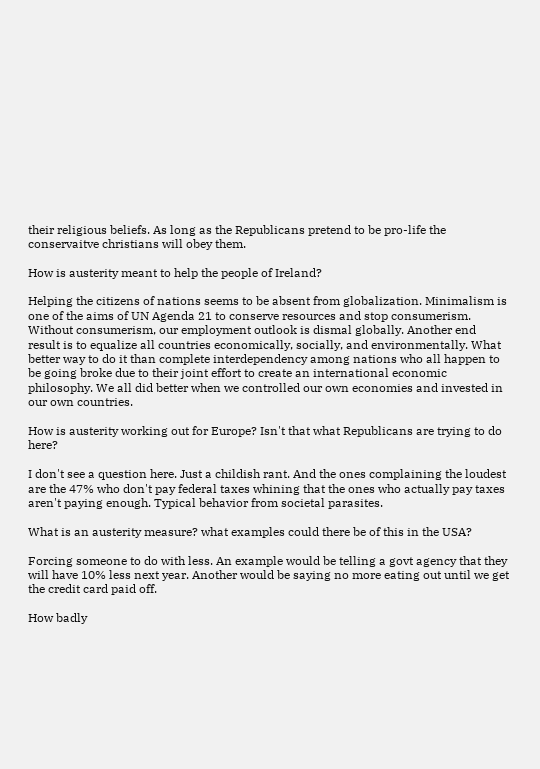their religious beliefs. As long as the Republicans pretend to be pro-life the conservaitve christians will obey them.

How is austerity meant to help the people of Ireland?

Helping the citizens of nations seems to be absent from globalization. Minimalism is one of the aims of UN Agenda 21 to conserve resources and stop consumerism. Without consumerism, our employment outlook is dismal globally. Another end result is to equalize all countries economically, socially, and environmentally. What better way to do it than complete interdependency among nations who all happen to be going broke due to their joint effort to create an international economic philosophy. We all did better when we controlled our own economies and invested in our own countries.

How is austerity working out for Europe? Isn't that what Republicans are trying to do here?

I don't see a question here. Just a childish rant. And the ones complaining the loudest are the 47% who don't pay federal taxes whining that the ones who actually pay taxes aren't paying enough. Typical behavior from societal parasites.

What is an austerity measure? what examples could there be of this in the USA?

Forcing someone to do with less. An example would be telling a govt agency that they will have 10% less next year. Another would be saying no more eating out until we get the credit card paid off.

How badly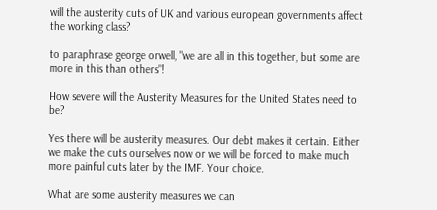will the austerity cuts of UK and various european governments affect the working class?

to paraphrase george orwell, "we are all in this together, but some are more in this than others"!

How severe will the Austerity Measures for the United States need to be?

Yes there will be austerity measures. Our debt makes it certain. Either we make the cuts ourselves now or we will be forced to make much more painful cuts later by the IMF. Your choice.

What are some austerity measures we can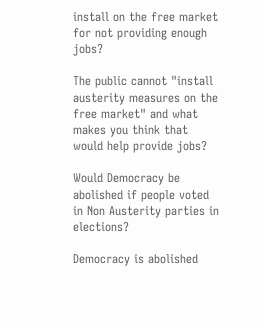install on the free market for not providing enough jobs?

The public cannot "install austerity measures on the free market" and what makes you think that would help provide jobs?

Would Democracy be abolished if people voted in Non Austerity parties in elections?

Democracy is abolished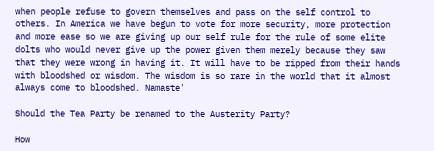when people refuse to govern themselves and pass on the self control to others. In America we have begun to vote for more security, more protection and more ease so we are giving up our self rule for the rule of some elite dolts who would never give up the power given them merely because they saw that they were wrong in having it. It will have to be ripped from their hands with bloodshed or wisdom. The wisdom is so rare in the world that it almost always come to bloodshed. Namaste'

Should the Tea Party be renamed to the Austerity Party?

How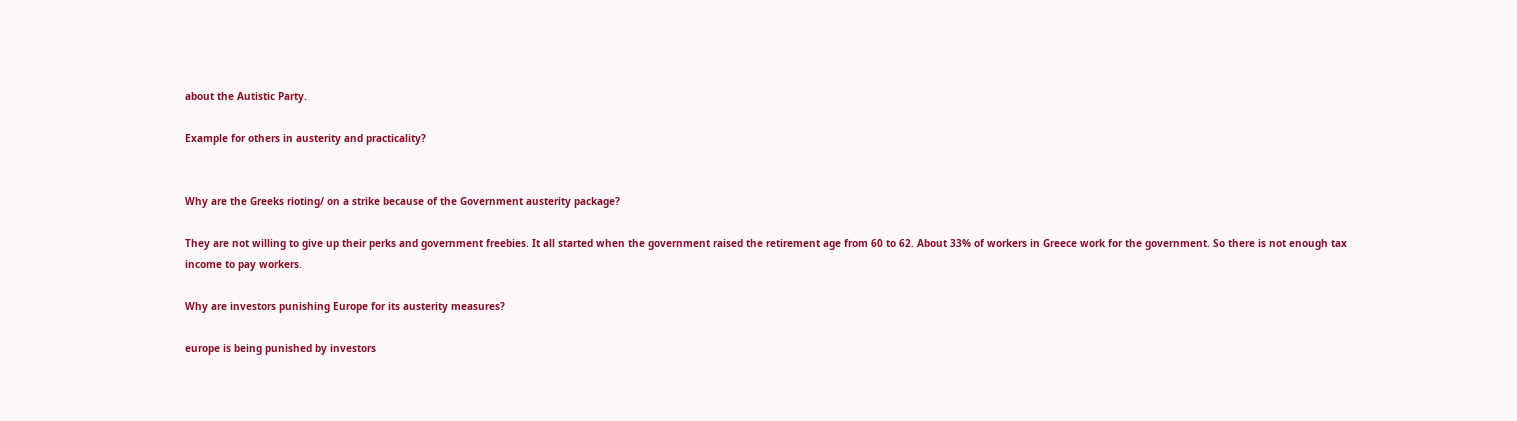about the Autistic Party.

Example for others in austerity and practicality?


Why are the Greeks rioting/ on a strike because of the Government austerity package?

They are not willing to give up their perks and government freebies. It all started when the government raised the retirement age from 60 to 62. About 33% of workers in Greece work for the government. So there is not enough tax income to pay workers.

Why are investors punishing Europe for its austerity measures?

europe is being punished by investors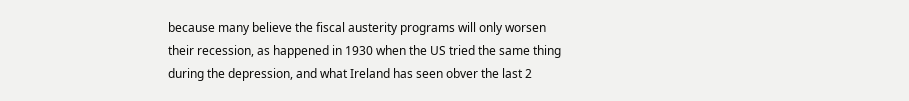because many believe the fiscal austerity programs will only worsen their recession, as happened in 1930 when the US tried the same thing during the depression, and what Ireland has seen obver the last 2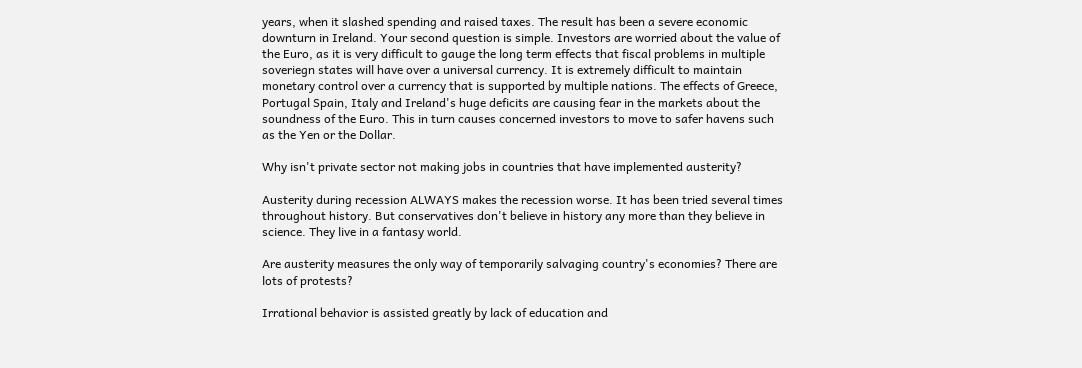years, when it slashed spending and raised taxes. The result has been a severe economic downturn in Ireland. Your second question is simple. Investors are worried about the value of the Euro, as it is very difficult to gauge the long term effects that fiscal problems in multiple soveriegn states will have over a universal currency. It is extremely difficult to maintain monetary control over a currency that is supported by multiple nations. The effects of Greece, Portugal Spain, Italy and Ireland's huge deficits are causing fear in the markets about the soundness of the Euro. This in turn causes concerned investors to move to safer havens such as the Yen or the Dollar.

Why isn't private sector not making jobs in countries that have implemented austerity?

Austerity during recession ALWAYS makes the recession worse. It has been tried several times throughout history. But conservatives don't believe in history any more than they believe in science. They live in a fantasy world.

Are austerity measures the only way of temporarily salvaging country's economies? There are lots of protests?

Irrational behavior is assisted greatly by lack of education and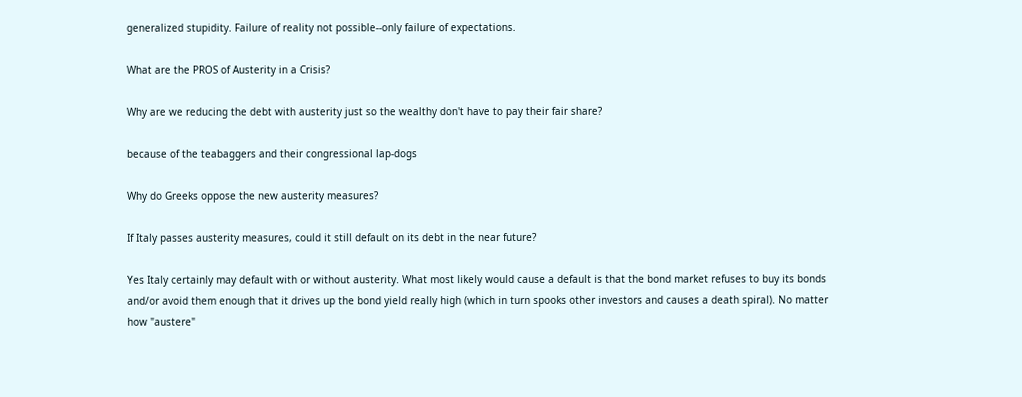generalized stupidity. Failure of reality not possible--only failure of expectations.

What are the PROS of Austerity in a Crisis?

Why are we reducing the debt with austerity just so the wealthy don't have to pay their fair share?

because of the teabaggers and their congressional lap-dogs

Why do Greeks oppose the new austerity measures?

If Italy passes austerity measures, could it still default on its debt in the near future?

Yes Italy certainly may default with or without austerity. What most likely would cause a default is that the bond market refuses to buy its bonds and/or avoid them enough that it drives up the bond yield really high (which in turn spooks other investors and causes a death spiral). No matter how "austere"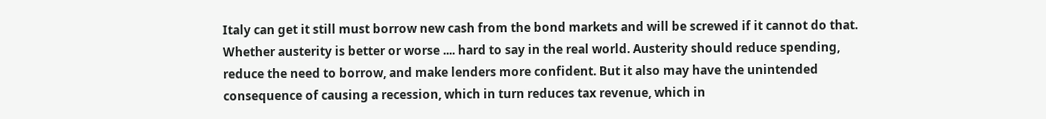Italy can get it still must borrow new cash from the bond markets and will be screwed if it cannot do that. Whether austerity is better or worse .... hard to say in the real world. Austerity should reduce spending, reduce the need to borrow, and make lenders more confident. But it also may have the unintended consequence of causing a recession, which in turn reduces tax revenue, which in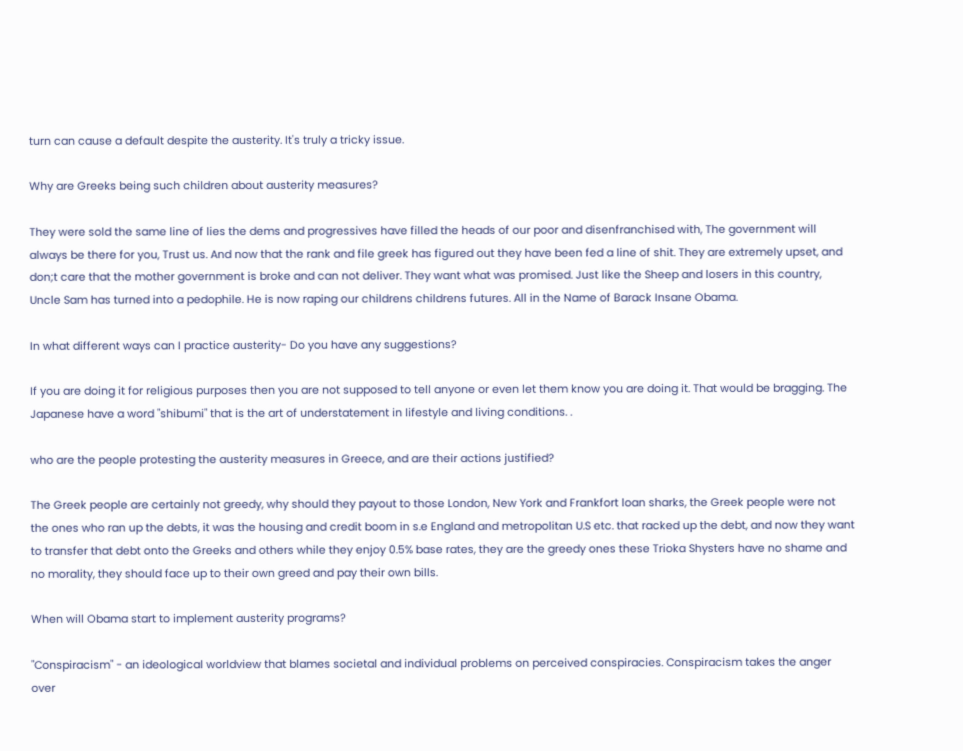turn can cause a default despite the austerity. It's truly a tricky issue.

Why are Greeks being such children about austerity measures?

They were sold the same line of lies the dems and progressives have filled the heads of our poor and disenfranchised with, The government will always be there for you, Trust us. And now that the rank and file greek has figured out they have been fed a line of shit. They are extremely upset, and don;t care that the mother government is broke and can not deliver. They want what was promised. Just like the Sheep and losers in this country, Uncle Sam has turned into a pedophile. He is now raping our childrens childrens futures. All in the Name of Barack Insane Obama.

In what different ways can I practice austerity- Do you have any suggestions?

If you are doing it for religious purposes then you are not supposed to tell anyone or even let them know you are doing it. That would be bragging. The Japanese have a word "shibumi" that is the art of understatement in lifestyle and living conditions. .

who are the people protesting the austerity measures in Greece, and are their actions justified?

The Greek people are certainly not greedy, why should they payout to those London, New York and Frankfort loan sharks, the Greek people were not the ones who ran up the debts, it was the housing and credit boom in s.e England and metropolitan U.S etc. that racked up the debt, and now they want to transfer that debt onto the Greeks and others while they enjoy 0.5% base rates, they are the greedy ones these Trioka Shysters have no shame and no morality, they should face up to their own greed and pay their own bills.

When will Obama start to implement austerity programs?

"Conspiracism" - an ideological worldview that blames societal and individual problems on perceived conspiracies. Conspiracism takes the anger over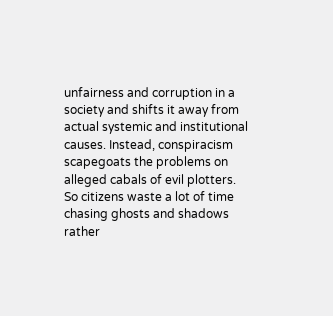unfairness and corruption in a society and shifts it away from actual systemic and institutional causes. Instead, conspiracism scapegoats the problems on alleged cabals of evil plotters. So citizens waste a lot of time chasing ghosts and shadows rather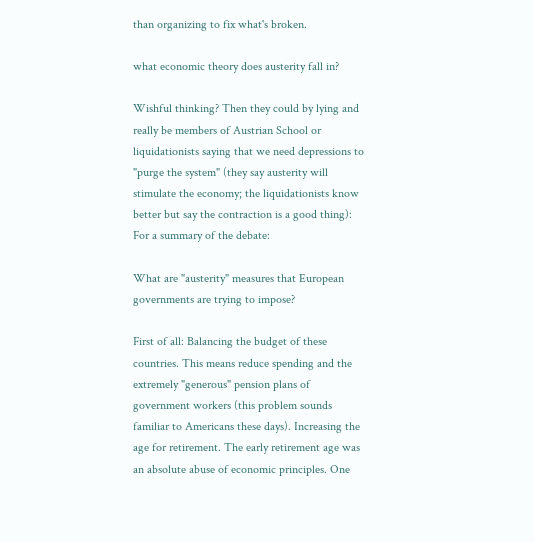than organizing to fix what's broken.

what economic theory does austerity fall in?

Wishful thinking? Then they could by lying and really be members of Austrian School or liquidationists saying that we need depressions to "purge the system" (they say austerity will stimulate the economy; the liquidationists know better but say the contraction is a good thing): For a summary of the debate:

What are "austerity" measures that European governments are trying to impose?

First of all: Balancing the budget of these countries. This means reduce spending and the extremely "generous" pension plans of government workers (this problem sounds familiar to Americans these days). Increasing the age for retirement. The early retirement age was an absolute abuse of economic principles. One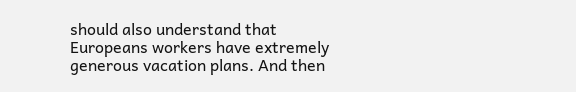should also understand that Europeans workers have extremely generous vacation plans. And then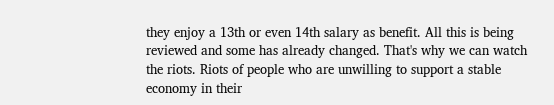they enjoy a 13th or even 14th salary as benefit. All this is being reviewed and some has already changed. That's why we can watch the riots. Riots of people who are unwilling to support a stable economy in their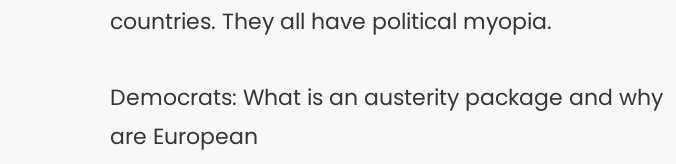countries. They all have political myopia.

Democrats: What is an austerity package and why are European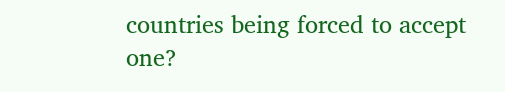countries being forced to accept one?